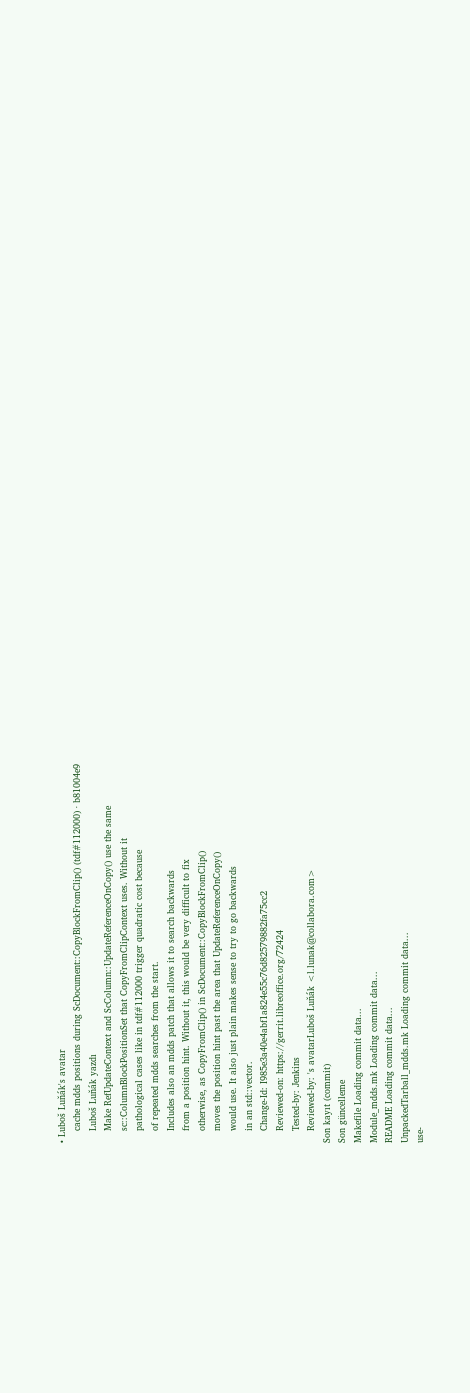• Luboš Luňák's avatar
    cache mdds positions during ScDocument::CopyBlockFromClip() (tdf#112000) · b81004e9
    Luboš Luňák yazdı
    Make RefUpdateContext and ScColumn::UpdateReferenceOnCopy() use the same
    sc::ColumnBlockPositionSet that CopyFromClipContext uses. Without it
    pathological cases like in tdf#112000 trigger quadratic cost because
    of repeated mdds searches from the start.
    Includes also an mdds patch that allows it to search backwards
    from a position hint. Without it, this would be very difficult to fix
    otherwise, as CopyFromClip() in ScDocument::CopyBlockFromClip()
    moves the position hint past the area that UpdateReferenceOnCopy()
    would use. It also just plain makes sense to try to go backwards
    in an std::vector.
    Change-Id: I985e3a40e4abf1a824e55c76d82579882fa75cc2
    Reviewed-on: https://gerrit.libreoffice.org/72424
    Tested-by: Jenkins
    Reviewed-by: 's avatarLuboš Luňák <l.lunak@collabora.com>
Son kayıt (commit)
Son güncelleme
Makefile Loading commit data...
Module_mdds.mk Loading commit data...
README Loading commit data...
UnpackedTarball_mdds.mk Loading commit data...
use-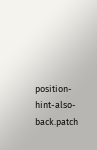position-hint-also-back.patch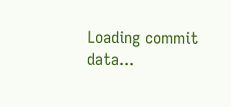Loading commit data...